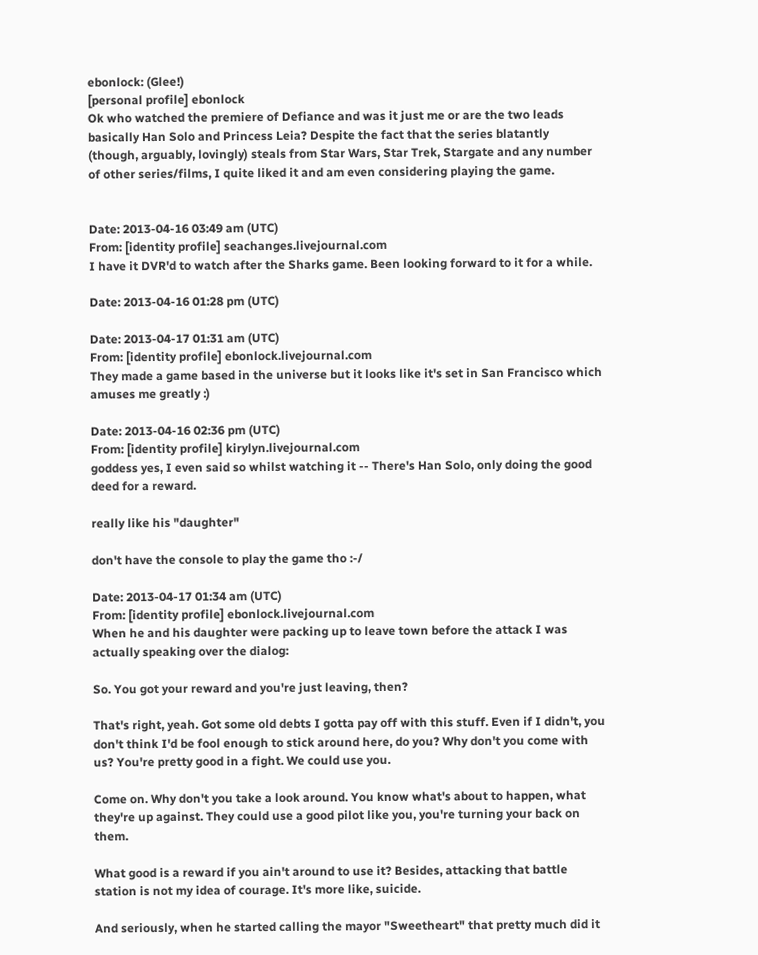ebonlock: (Glee!)
[personal profile] ebonlock
Ok who watched the premiere of Defiance and was it just me or are the two leads basically Han Solo and Princess Leia? Despite the fact that the series blatantly (though, arguably, lovingly) steals from Star Wars, Star Trek, Stargate and any number of other series/films, I quite liked it and am even considering playing the game.


Date: 2013-04-16 03:49 am (UTC)
From: [identity profile] seachanges.livejournal.com
I have it DVR'd to watch after the Sharks game. Been looking forward to it for a while.

Date: 2013-04-16 01:28 pm (UTC)

Date: 2013-04-17 01:31 am (UTC)
From: [identity profile] ebonlock.livejournal.com
They made a game based in the universe but it looks like it's set in San Francisco which amuses me greatly :)

Date: 2013-04-16 02:36 pm (UTC)
From: [identity profile] kirylyn.livejournal.com
goddess yes, I even said so whilst watching it -- There's Han Solo, only doing the good deed for a reward.

really like his "daughter"

don't have the console to play the game tho :-/

Date: 2013-04-17 01:34 am (UTC)
From: [identity profile] ebonlock.livejournal.com
When he and his daughter were packing up to leave town before the attack I was actually speaking over the dialog:

So. You got your reward and you're just leaving, then?

That's right, yeah. Got some old debts I gotta pay off with this stuff. Even if I didn't, you don't think I'd be fool enough to stick around here, do you? Why don't you come with us? You're pretty good in a fight. We could use you.

Come on. Why don't you take a look around. You know what's about to happen, what they're up against. They could use a good pilot like you, you're turning your back on them.

What good is a reward if you ain't around to use it? Besides, attacking that battle station is not my idea of courage. It's more like, suicide.

And seriously, when he started calling the mayor "Sweetheart" that pretty much did it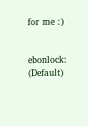for me :)


ebonlock: (Default)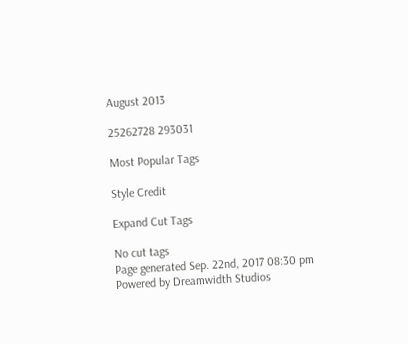August 2013

25262728 293031

Most Popular Tags

Style Credit

Expand Cut Tags

No cut tags
Page generated Sep. 22nd, 2017 08:30 pm
Powered by Dreamwidth Studios